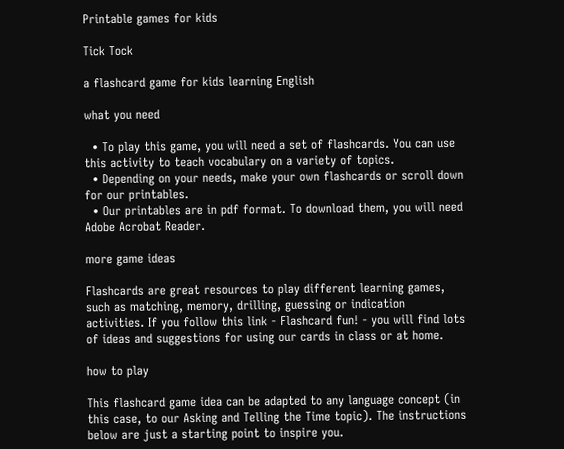Printable games for kids

Tick Tock

a flashcard game for kids learning English

what you need

  • To play this game, you will need a set of flashcards. You can use this activity to teach vocabulary on a variety of topics.
  • Depending on your needs, make your own flashcards or scroll down for our printables.
  • Our printables are in pdf format. To download them, you will need Adobe Acrobat Reader.

more game ideas

Flashcards are great resources to play different learning games, such as matching, memory, drilling, guessing or indication activities. If you follow this link - Flashcard fun! - you will find lots of ideas and suggestions for using our cards in class or at home.

how to play

This flashcard game idea can be adapted to any language concept (in this case, to our Asking and Telling the Time topic). The instructions below are just a starting point to inspire you.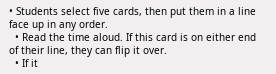• Students select five cards, then put them in a line face up in any order.
  • Read the time aloud. If this card is on either end of their line, they can flip it over.
  • If it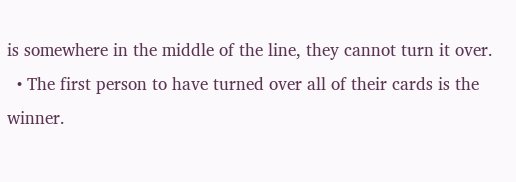is somewhere in the middle of the line, they cannot turn it over.
  • The first person to have turned over all of their cards is the winner.